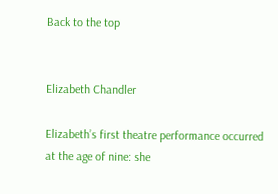Back to the top


Elizabeth Chandler

Elizabeth’s first theatre performance occurred at the age of nine: she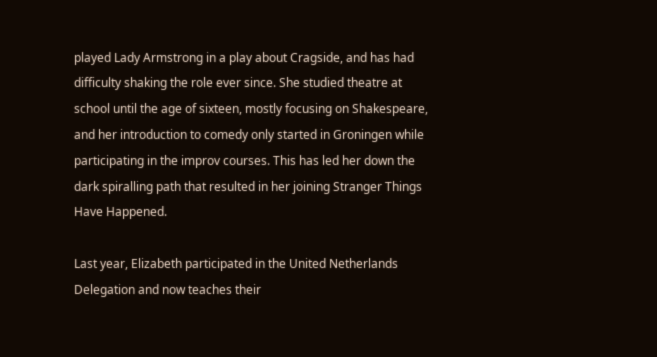played Lady Armstrong in a play about Cragside, and has had difficulty shaking the role ever since. She studied theatre at school until the age of sixteen, mostly focusing on Shakespeare, and her introduction to comedy only started in Groningen while participating in the improv courses. This has led her down the dark spiralling path that resulted in her joining Stranger Things Have Happened.

Last year, Elizabeth participated in the United Netherlands Delegation and now teaches their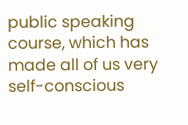public speaking course, which has made all of us very self-conscious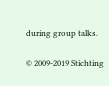during group talks.

© 2009-2019 Stichting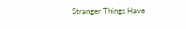Stranger Things Have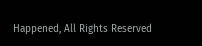Happened, All Rights Reserved